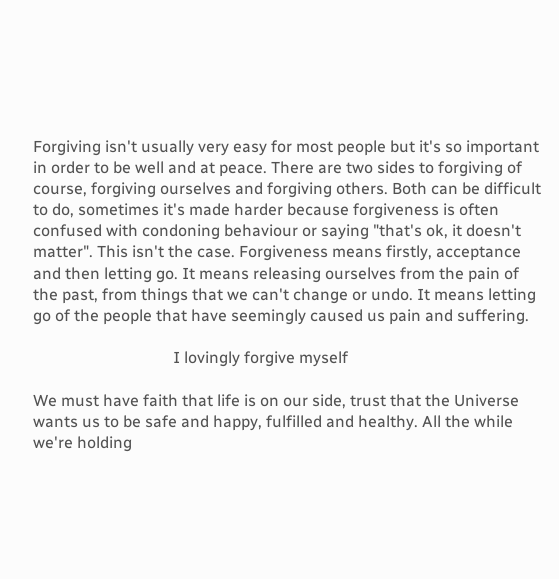Forgiving isn't usually very easy for most people but it's so important in order to be well and at peace. There are two sides to forgiving of course, forgiving ourselves and forgiving others. Both can be difficult to do, sometimes it's made harder because forgiveness is often confused with condoning behaviour or saying "that's ok, it doesn't matter". This isn't the case. Forgiveness means firstly, acceptance and then letting go. It means releasing ourselves from the pain of the past, from things that we can't change or undo. It means letting go of the people that have seemingly caused us pain and suffering.

                                   I lovingly forgive myself

We must have faith that life is on our side, trust that the Universe wants us to be safe and happy, fulfilled and healthy. All the while we're holding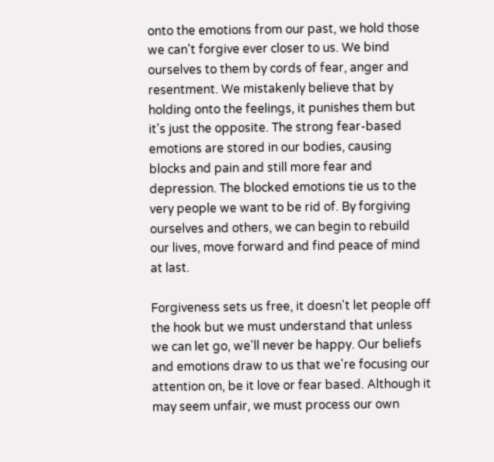onto the emotions from our past, we hold those we can't forgive ever closer to us. We bind ourselves to them by cords of fear, anger and resentment. We mistakenly believe that by holding onto the feelings, it punishes them but it's just the opposite. The strong fear-based emotions are stored in our bodies, causing blocks and pain and still more fear and depression. The blocked emotions tie us to the very people we want to be rid of. By forgiving ourselves and others, we can begin to rebuild our lives, move forward and find peace of mind at last.

Forgiveness sets us free, it doesn't let people off the hook but we must understand that unless we can let go, we'll never be happy. Our beliefs and emotions draw to us that we're focusing our attention on, be it love or fear based. Although it may seem unfair, we must process our own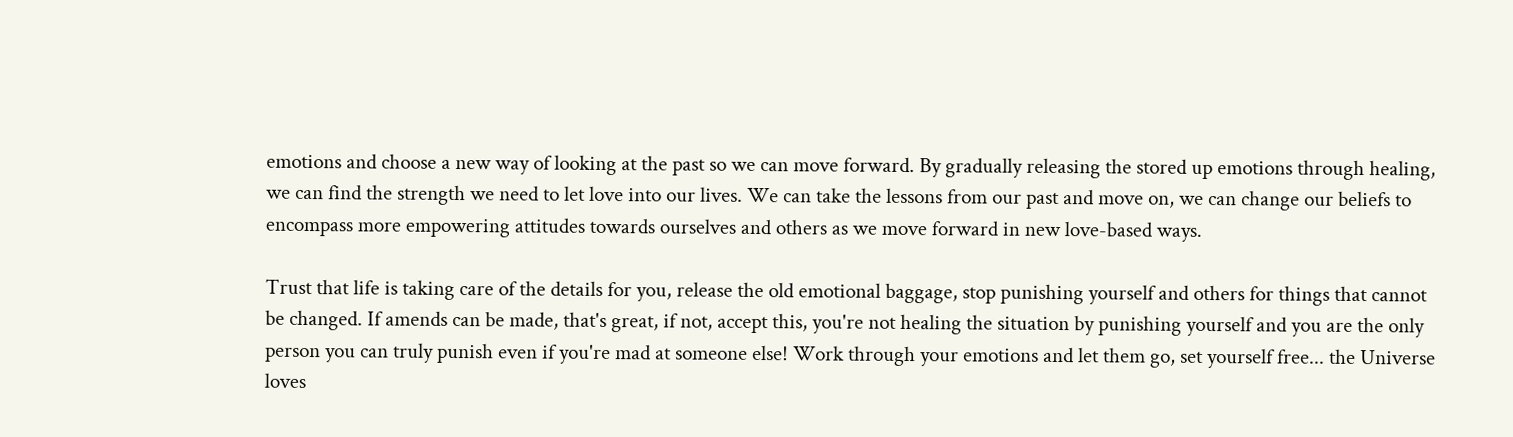emotions and choose a new way of looking at the past so we can move forward. By gradually releasing the stored up emotions through healing, we can find the strength we need to let love into our lives. We can take the lessons from our past and move on, we can change our beliefs to encompass more empowering attitudes towards ourselves and others as we move forward in new love-based ways.

Trust that life is taking care of the details for you, release the old emotional baggage, stop punishing yourself and others for things that cannot be changed. If amends can be made, that's great, if not, accept this, you're not healing the situation by punishing yourself and you are the only person you can truly punish even if you're mad at someone else! Work through your emotions and let them go, set yourself free... the Universe loves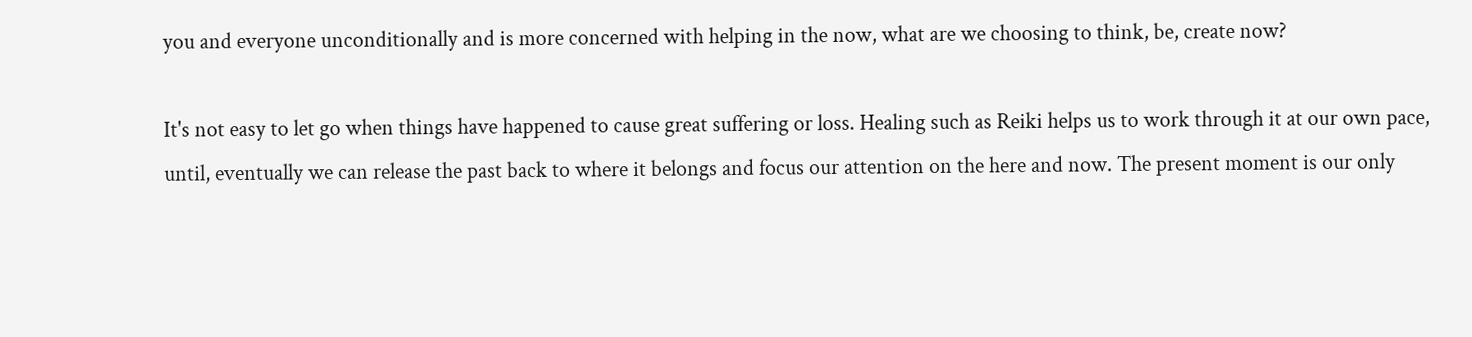you and everyone unconditionally and is more concerned with helping in the now, what are we choosing to think, be, create now?

It's not easy to let go when things have happened to cause great suffering or loss. Healing such as Reiki helps us to work through it at our own pace, until, eventually we can release the past back to where it belongs and focus our attention on the here and now. The present moment is our only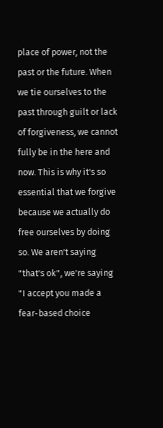place of power, not the past or the future. When we tie ourselves to the past through guilt or lack of forgiveness, we cannot fully be in the here and now. This is why it's so essential that we forgive because we actually do free ourselves by doing so. We aren't saying "that's ok", we're saying  "I accept you made a fear-based choice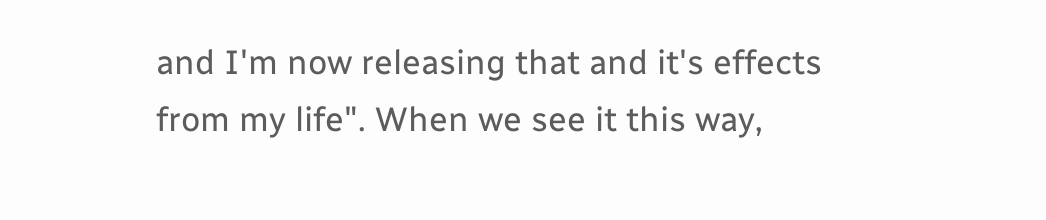and I'm now releasing that and it's effects from my life". When we see it this way,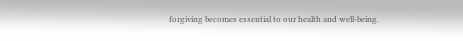forgiving becomes essential to our health and well-being.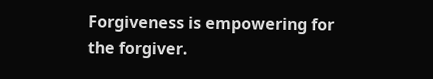Forgiveness is empowering for the forgiver.